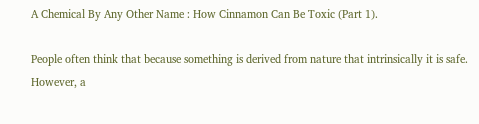A Chemical By Any Other Name : How Cinnamon Can Be Toxic (Part 1).

People often think that because something is derived from nature that intrinsically it is safe. However, a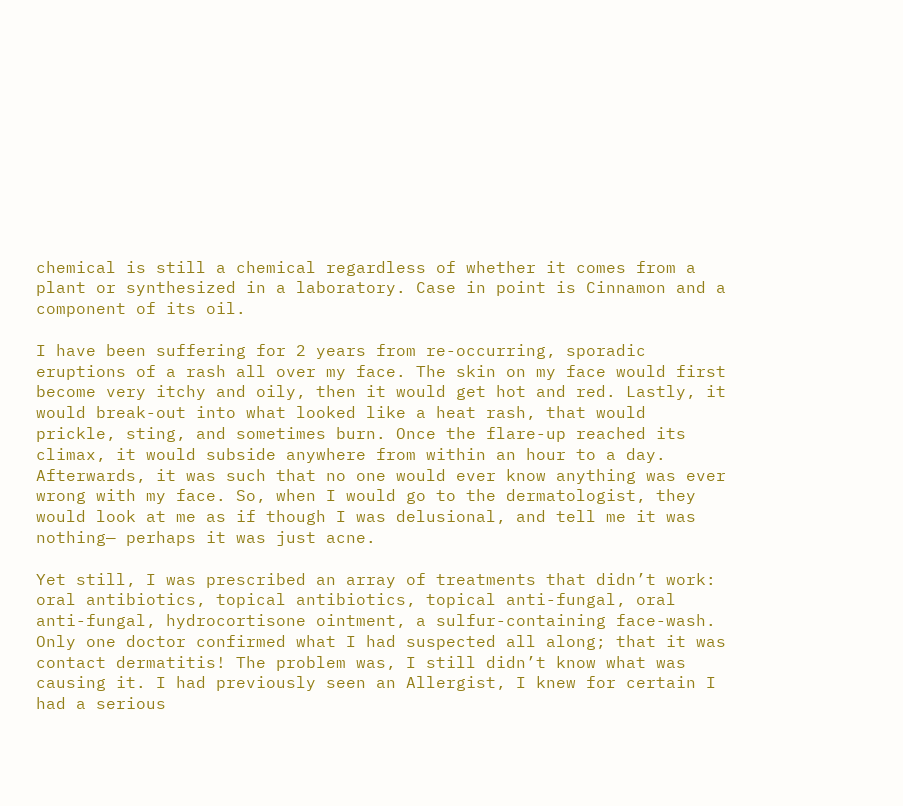chemical is still a chemical regardless of whether it comes from a plant or synthesized in a laboratory. Case in point is Cinnamon and a component of its oil.

I have been suffering for 2 years from re-occurring, sporadic eruptions of a rash all over my face. The skin on my face would first become very itchy and oily, then it would get hot and red. Lastly, it would break-out into what looked like a heat rash, that would prickle, sting, and sometimes burn. Once the flare-up reached its climax, it would subside anywhere from within an hour to a day. Afterwards, it was such that no one would ever know anything was ever wrong with my face. So, when I would go to the dermatologist, they would look at me as if though I was delusional, and tell me it was nothing— perhaps it was just acne.

Yet still, I was prescribed an array of treatments that didn’t work: oral antibiotics, topical antibiotics, topical anti-fungal, oral anti-fungal, hydrocortisone ointment, a sulfur-containing face-wash. Only one doctor confirmed what I had suspected all along; that it was contact dermatitis! The problem was, I still didn’t know what was causing it. I had previously seen an Allergist, I knew for certain I had a serious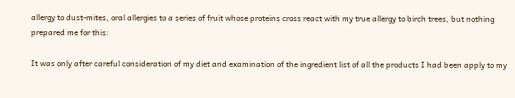allergy to dust-mites, oral allergies to a series of fruit whose proteins cross react with my true allergy to birch trees, but nothing prepared me for this:

It was only after careful consideration of my diet and examination of the ingredient list of all the products I had been apply to my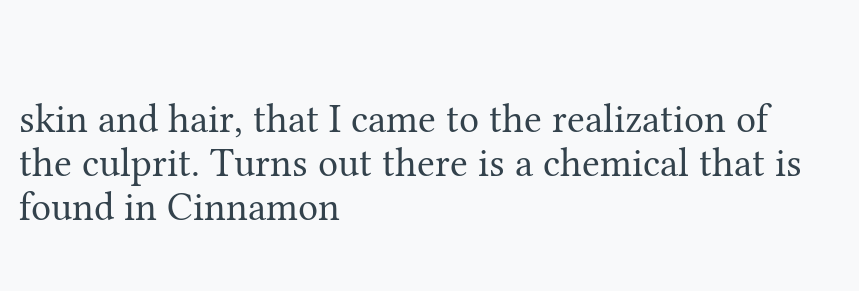skin and hair, that I came to the realization of the culprit. Turns out there is a chemical that is found in Cinnamon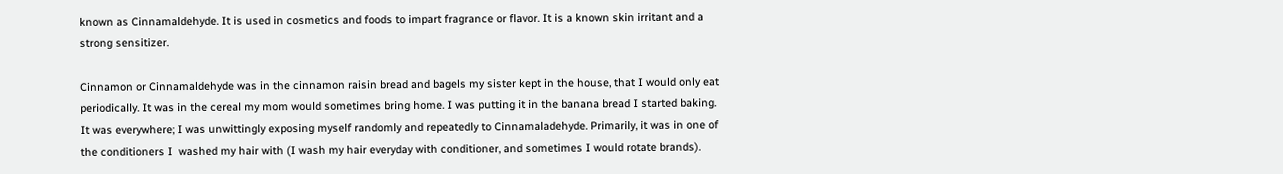known as Cinnamaldehyde. It is used in cosmetics and foods to impart fragrance or flavor. It is a known skin irritant and a strong sensitizer.

Cinnamon or Cinnamaldehyde was in the cinnamon raisin bread and bagels my sister kept in the house, that I would only eat periodically. It was in the cereal my mom would sometimes bring home. I was putting it in the banana bread I started baking. It was everywhere; I was unwittingly exposing myself randomly and repeatedly to Cinnamaladehyde. Primarily, it was in one of the conditioners I  washed my hair with (I wash my hair everyday with conditioner, and sometimes I would rotate brands).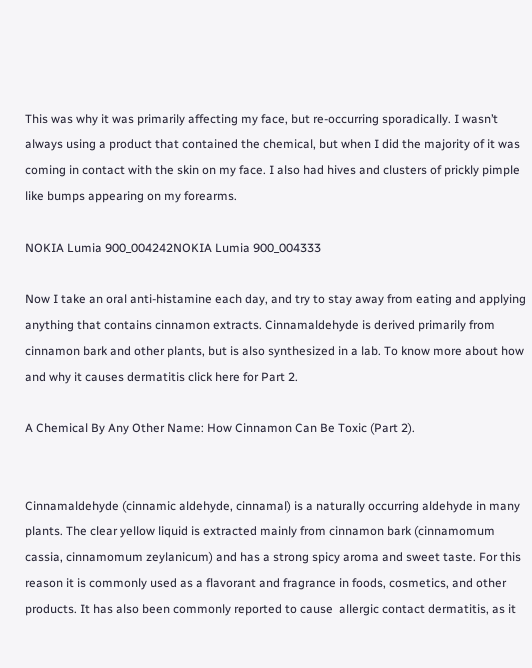This was why it was primarily affecting my face, but re-occurring sporadically. I wasn’t always using a product that contained the chemical, but when I did the majority of it was coming in contact with the skin on my face. I also had hives and clusters of prickly pimple like bumps appearing on my forearms.

NOKIA Lumia 900_004242NOKIA Lumia 900_004333

Now I take an oral anti-histamine each day, and try to stay away from eating and applying anything that contains cinnamon extracts. Cinnamaldehyde is derived primarily from cinnamon bark and other plants, but is also synthesized in a lab. To know more about how and why it causes dermatitis click here for Part 2.

A Chemical By Any Other Name: How Cinnamon Can Be Toxic (Part 2).


Cinnamaldehyde (cinnamic aldehyde, cinnamal) is a naturally occurring aldehyde in many plants. The clear yellow liquid is extracted mainly from cinnamon bark (cinnamomum cassia, cinnamomum zeylanicum) and has a strong spicy aroma and sweet taste. For this reason it is commonly used as a flavorant and fragrance in foods, cosmetics, and other products. It has also been commonly reported to cause  allergic contact dermatitis, as it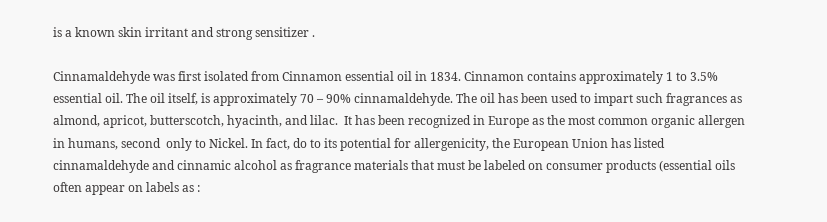is a known skin irritant and strong sensitizer .

Cinnamaldehyde was first isolated from Cinnamon essential oil in 1834. Cinnamon contains approximately 1 to 3.5% essential oil. The oil itself, is approximately 70 – 90% cinnamaldehyde. The oil has been used to impart such fragrances as almond, apricot, butterscotch, hyacinth, and lilac.  It has been recognized in Europe as the most common organic allergen in humans, second  only to Nickel. In fact, do to its potential for allergenicity, the European Union has listed cinnamaldehyde and cinnamic alcohol as fragrance materials that must be labeled on consumer products (essential oils often appear on labels as :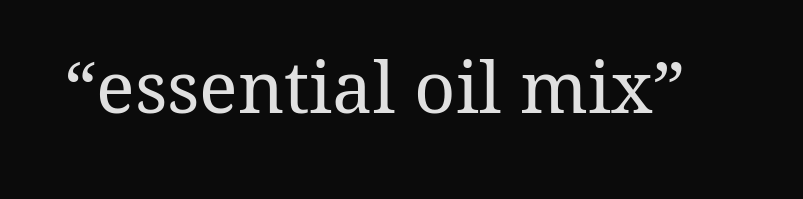“essential oil mix”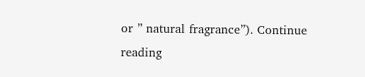or ” natural fragrance”). Continue reading